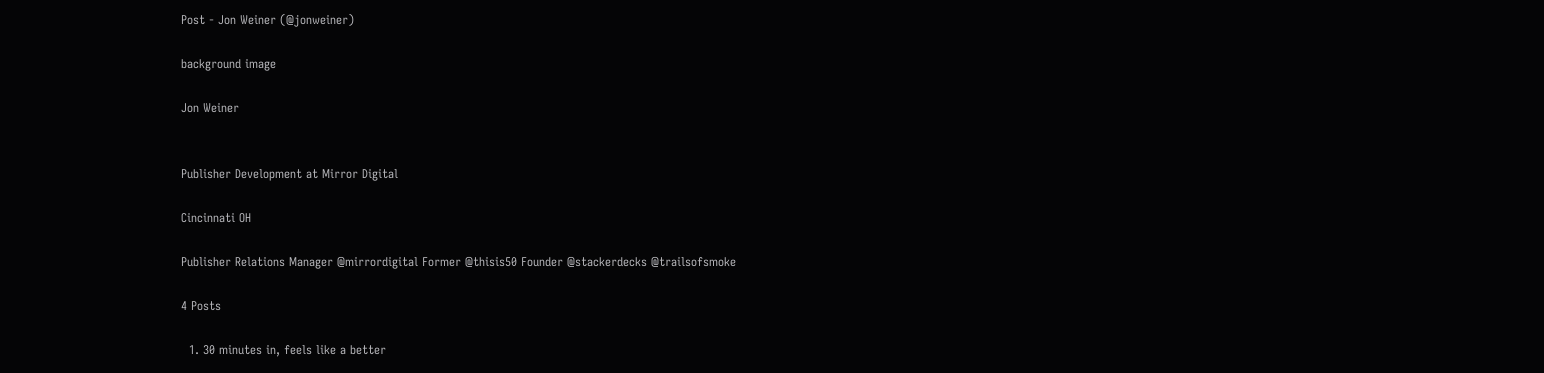Post - Jon Weiner (@jonweiner)

background image

Jon Weiner


Publisher Development at Mirror Digital

Cincinnati OH

Publisher Relations Manager @mirrordigital Former @thisis50 Founder @stackerdecks @trailsofsmoke

4 Posts

  1. 30 minutes in, feels like a better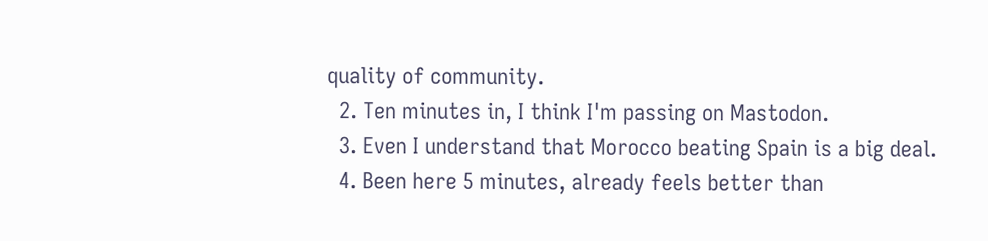quality of community.
  2. Ten minutes in, I think I'm passing on Mastodon.
  3. Even I understand that Morocco beating Spain is a big deal.
  4. Been here 5 minutes, already feels better than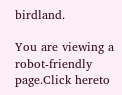birdland.

You are viewing a robot-friendly page.Click hereto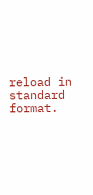reload in standard format.